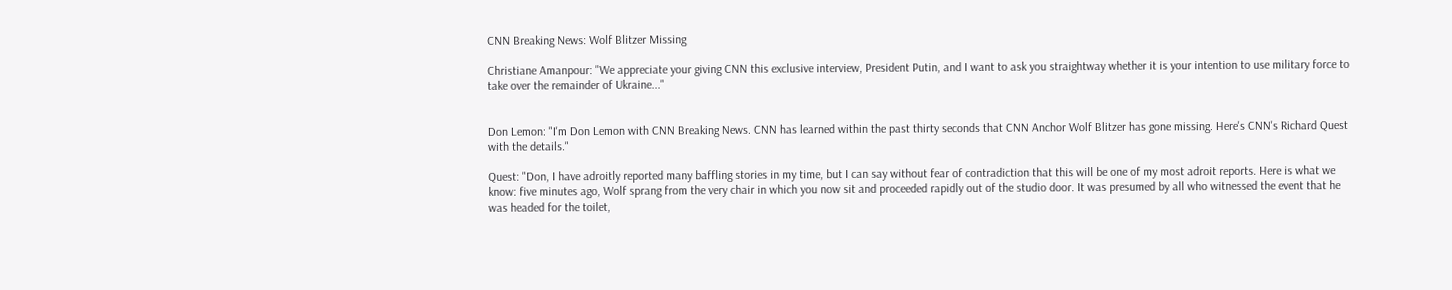CNN Breaking News: Wolf Blitzer Missing

Christiane Amanpour: "We appreciate your giving CNN this exclusive interview, President Putin, and I want to ask you straightway whether it is your intention to use military force to take over the remainder of Ukraine..."


Don Lemon: "I'm Don Lemon with CNN Breaking News. CNN has learned within the past thirty seconds that CNN Anchor Wolf Blitzer has gone missing. Here's CNN's Richard Quest with the details."

Quest: "Don, I have adroitly reported many baffling stories in my time, but I can say without fear of contradiction that this will be one of my most adroit reports. Here is what we know: five minutes ago, Wolf sprang from the very chair in which you now sit and proceeded rapidly out of the studio door. It was presumed by all who witnessed the event that he was headed for the toilet,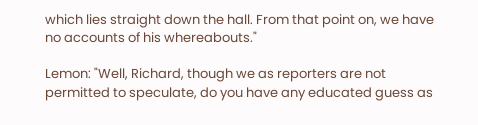which lies straight down the hall. From that point on, we have no accounts of his whereabouts."

Lemon: "Well, Richard, though we as reporters are not permitted to speculate, do you have any educated guess as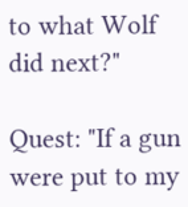to what Wolf did next?"

Quest: "If a gun were put to my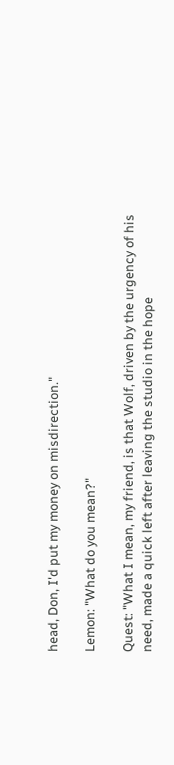head, Don, I'd put my money on misdirection."

Lemon: "What do you mean?"

Quest: "What I mean, my friend, is that Wolf, driven by the urgency of his need, made a quick left after leaving the studio in the hope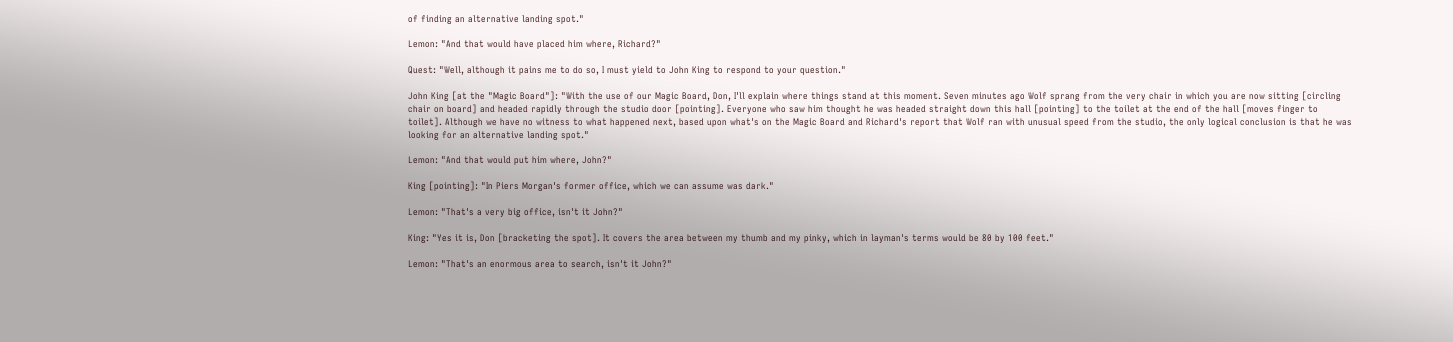of finding an alternative landing spot."

Lemon: "And that would have placed him where, Richard?"

Quest: "Well, although it pains me to do so, I must yield to John King to respond to your question."

John King [at the "Magic Board"]: "With the use of our Magic Board, Don, I'll explain where things stand at this moment. Seven minutes ago Wolf sprang from the very chair in which you are now sitting [circling chair on board] and headed rapidly through the studio door [pointing]. Everyone who saw him thought he was headed straight down this hall [pointing] to the toilet at the end of the hall [moves finger to toilet]. Although we have no witness to what happened next, based upon what's on the Magic Board and Richard's report that Wolf ran with unusual speed from the studio, the only logical conclusion is that he was looking for an alternative landing spot."

Lemon: "And that would put him where, John?"

King [pointing]: "In Piers Morgan's former office, which we can assume was dark."

Lemon: "That's a very big office, isn't it John?"

King: "Yes it is, Don [bracketing the spot]. It covers the area between my thumb and my pinky, which in layman's terms would be 80 by 100 feet."

Lemon: "That's an enormous area to search, isn't it John?"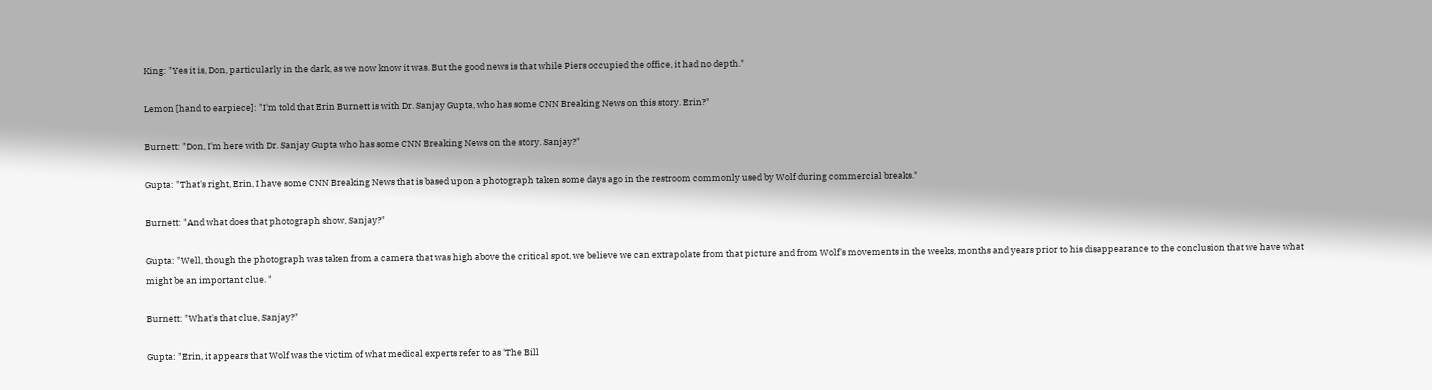King: "Yes it is, Don, particularly in the dark, as we now know it was. But the good news is that while Piers occupied the office, it had no depth."

Lemon [hand to earpiece]: "I'm told that Erin Burnett is with Dr. Sanjay Gupta, who has some CNN Breaking News on this story. Erin?"

Burnett: "Don, I'm here with Dr. Sanjay Gupta who has some CNN Breaking News on the story. Sanjay?"

Gupta: "That's right, Erin, I have some CNN Breaking News that is based upon a photograph taken some days ago in the restroom commonly used by Wolf during commercial breaks."

Burnett: "And what does that photograph show, Sanjay?"

Gupta: "Well, though the photograph was taken from a camera that was high above the critical spot, we believe we can extrapolate from that picture and from Wolf's movements in the weeks, months and years prior to his disappearance to the conclusion that we have what might be an important clue. "

Burnett: "What's that clue, Sanjay?"

Gupta: "Erin, it appears that Wolf was the victim of what medical experts refer to as 'The Bill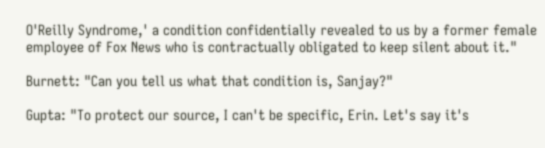O'Reilly Syndrome,' a condition confidentially revealed to us by a former female employee of Fox News who is contractually obligated to keep silent about it."

Burnett: "Can you tell us what that condition is, Sanjay?"

Gupta: "To protect our source, I can't be specific, Erin. Let's say it's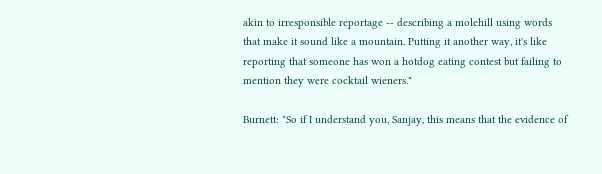akin to irresponsible reportage -- describing a molehill using words that make it sound like a mountain. Putting it another way, it's like reporting that someone has won a hotdog eating contest but failing to mention they were cocktail wieners."

Burnett: "So if I understand you, Sanjay, this means that the evidence of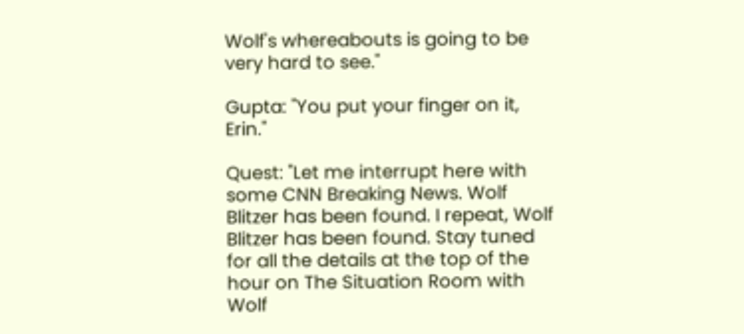Wolf's whereabouts is going to be very hard to see."

Gupta: "You put your finger on it, Erin."

Quest: "Let me interrupt here with some CNN Breaking News. Wolf Blitzer has been found. I repeat, Wolf Blitzer has been found. Stay tuned for all the details at the top of the hour on The Situation Room with Wolf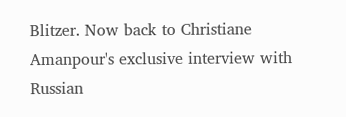Blitzer. Now back to Christiane Amanpour's exclusive interview with Russian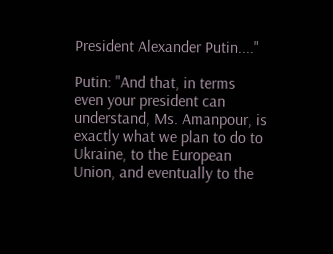President Alexander Putin...."

Putin: "And that, in terms even your president can understand, Ms. Amanpour, is exactly what we plan to do to Ukraine, to the European Union, and eventually to the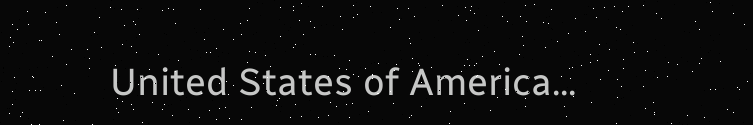United States of America...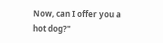Now, can I offer you a hot dog?"